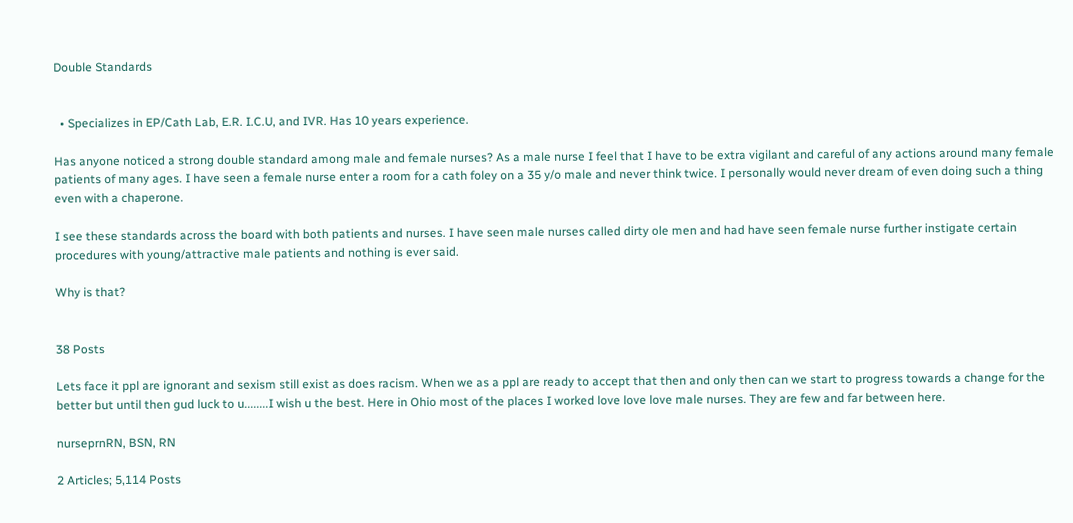Double Standards


  • Specializes in EP/Cath Lab, E.R. I.C.U, and IVR. Has 10 years experience.

Has anyone noticed a strong double standard among male and female nurses? As a male nurse I feel that I have to be extra vigilant and careful of any actions around many female patients of many ages. I have seen a female nurse enter a room for a cath foley on a 35 y/o male and never think twice. I personally would never dream of even doing such a thing even with a chaperone.

I see these standards across the board with both patients and nurses. I have seen male nurses called dirty ole men and had have seen female nurse further instigate certain procedures with young/attractive male patients and nothing is ever said.

Why is that?


38 Posts

Lets face it ppl are ignorant and sexism still exist as does racism. When we as a ppl are ready to accept that then and only then can we start to progress towards a change for the better but until then gud luck to u........I wish u the best. Here in Ohio most of the places I worked love love love male nurses. They are few and far between here.

nurseprnRN, BSN, RN

2 Articles; 5,114 Posts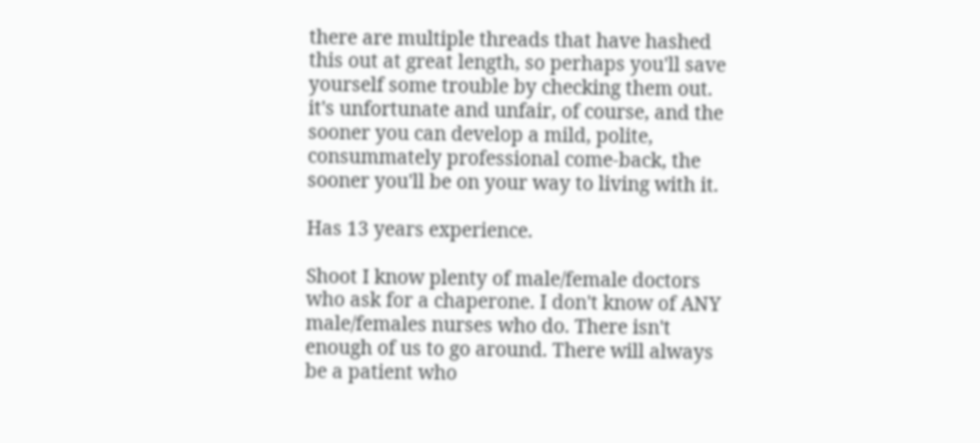there are multiple threads that have hashed this out at great length, so perhaps you'll save yourself some trouble by checking them out. it's unfortunate and unfair, of course, and the sooner you can develop a mild, polite, consummately professional come-back, the sooner you'll be on your way to living with it.

Has 13 years experience.

Shoot I know plenty of male/female doctors who ask for a chaperone. I don't know of ANY male/females nurses who do. There isn't enough of us to go around. There will always be a patient who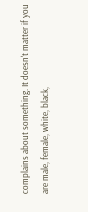complains about something. It doesn't matter if you are male, female, white, black,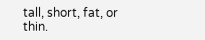tall, short, fat, or thin.